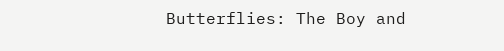Butterflies: The Boy and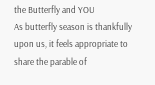the Butterfly and YOU
As butterfly season is thankfully upon us, it feels appropriate to share the parable of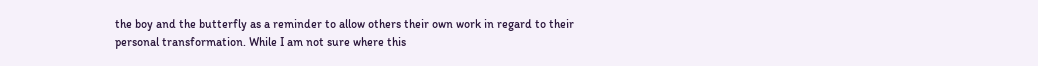the boy and the butterfly as a reminder to allow others their own work in regard to their personal transformation. While I am not sure where this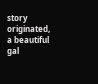story originated, a beautiful gal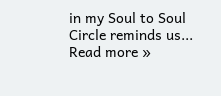in my Soul to Soul Circle reminds us... Read more »